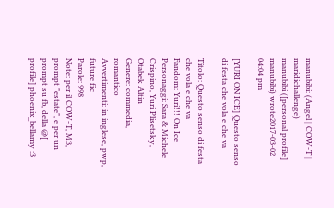manubibi: (Angel | COW-T | maridichallenge)
manubibi ([personal profile] manubibi) wrote2017-03-02 04:04 pm

[YURI ON ICE] Questo senso di festa che vola e che va

Titolo: Questo senso di festa che vola e che va
Fandom: Yuri!!! On Ice
Personaggi: Sara & Michele Crispino, Yuri Plisetsky, Otabek Altin
Genere: commedia, romantico
Avvertimenti: in inglese, pwp, future fic
Parole: 998
Note: per il COW-T, M3, prompt "estate", e per un prompt su fb, della @[ profile] phoenix_bellamy :3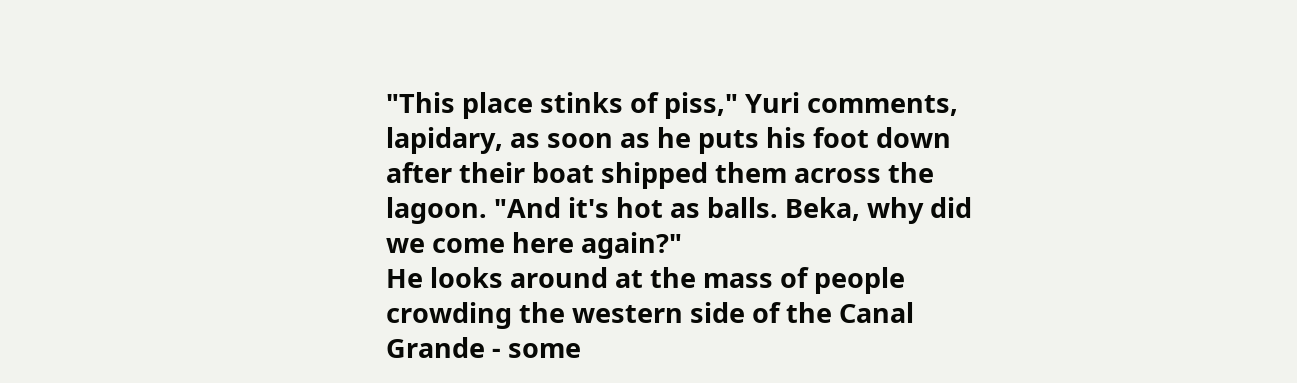"This place stinks of piss," Yuri comments, lapidary, as soon as he puts his foot down after their boat shipped them across the lagoon. "And it's hot as balls. Beka, why did we come here again?"
He looks around at the mass of people crowding the western side of the Canal Grande - some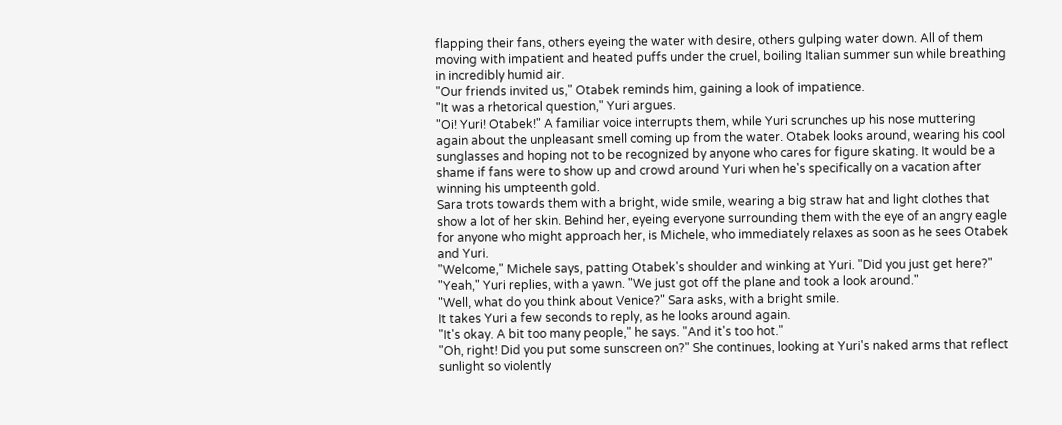flapping their fans, others eyeing the water with desire, others gulping water down. All of them moving with impatient and heated puffs under the cruel, boiling Italian summer sun while breathing in incredibly humid air.
"Our friends invited us," Otabek reminds him, gaining a look of impatience.
"It was a rhetorical question," Yuri argues.
"Oi! Yuri! Otabek!" A familiar voice interrupts them, while Yuri scrunches up his nose muttering again about the unpleasant smell coming up from the water. Otabek looks around, wearing his cool sunglasses and hoping not to be recognized by anyone who cares for figure skating. It would be a shame if fans were to show up and crowd around Yuri when he's specifically on a vacation after winning his umpteenth gold.
Sara trots towards them with a bright, wide smile, wearing a big straw hat and light clothes that show a lot of her skin. Behind her, eyeing everyone surrounding them with the eye of an angry eagle for anyone who might approach her, is Michele, who immediately relaxes as soon as he sees Otabek and Yuri.
"Welcome," Michele says, patting Otabek's shoulder and winking at Yuri. "Did you just get here?"
"Yeah," Yuri replies, with a yawn. "We just got off the plane and took a look around."
"Well, what do you think about Venice?" Sara asks, with a bright smile.
It takes Yuri a few seconds to reply, as he looks around again.
"It's okay. A bit too many people," he says. "And it's too hot."
"Oh, right! Did you put some sunscreen on?" She continues, looking at Yuri's naked arms that reflect sunlight so violently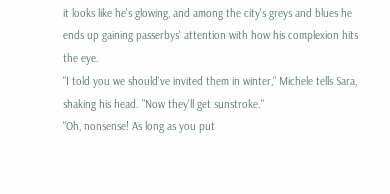it looks like he's glowing, and among the city's greys and blues he ends up gaining passerbys' attention with how his complexion hits the eye.
"I told you we should've invited them in winter," Michele tells Sara, shaking his head. "Now they'll get sunstroke."
"Oh, nonsense! As long as you put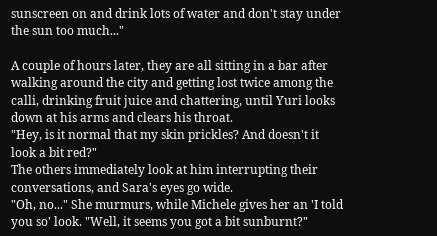sunscreen on and drink lots of water and don't stay under the sun too much..."

A couple of hours later, they are all sitting in a bar after walking around the city and getting lost twice among the calli, drinking fruit juice and chattering, until Yuri looks down at his arms and clears his throat.
"Hey, is it normal that my skin prickles? And doesn't it look a bit red?"
The others immediately look at him interrupting their conversations, and Sara's eyes go wide.
"Oh, no..." She murmurs, while Michele gives her an 'I told you so' look. "Well, it seems you got a bit sunburnt?"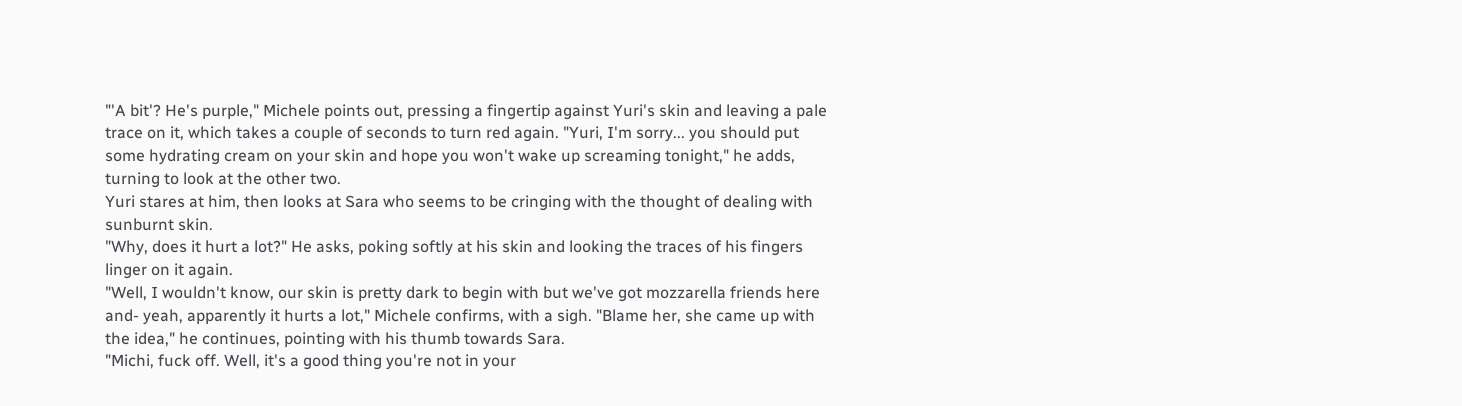"'A bit'? He's purple," Michele points out, pressing a fingertip against Yuri's skin and leaving a pale trace on it, which takes a couple of seconds to turn red again. "Yuri, I'm sorry... you should put some hydrating cream on your skin and hope you won't wake up screaming tonight," he adds, turning to look at the other two.
Yuri stares at him, then looks at Sara who seems to be cringing with the thought of dealing with sunburnt skin.
"Why, does it hurt a lot?" He asks, poking softly at his skin and looking the traces of his fingers linger on it again.
"Well, I wouldn't know, our skin is pretty dark to begin with but we've got mozzarella friends here and- yeah, apparently it hurts a lot," Michele confirms, with a sigh. "Blame her, she came up with the idea," he continues, pointing with his thumb towards Sara.
"Michi, fuck off. Well, it's a good thing you're not in your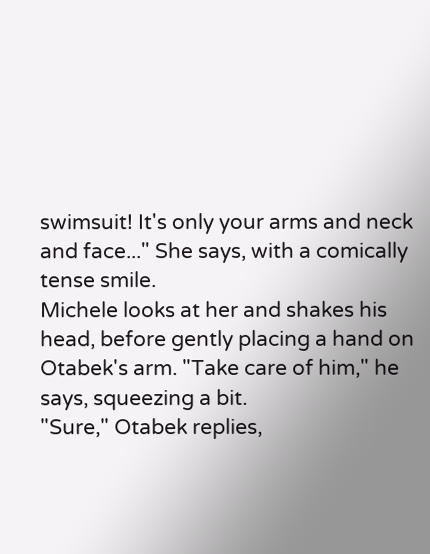swimsuit! It's only your arms and neck and face..." She says, with a comically tense smile.
Michele looks at her and shakes his head, before gently placing a hand on Otabek's arm. "Take care of him," he says, squeezing a bit.
"Sure," Otabek replies,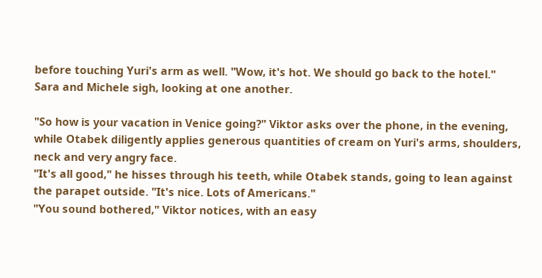before touching Yuri's arm as well. "Wow, it's hot. We should go back to the hotel."
Sara and Michele sigh, looking at one another.

"So how is your vacation in Venice going?" Viktor asks over the phone, in the evening, while Otabek diligently applies generous quantities of cream on Yuri's arms, shoulders, neck and very angry face.
"It's all good," he hisses through his teeth, while Otabek stands, going to lean against the parapet outside. "It's nice. Lots of Americans."
"You sound bothered," Viktor notices, with an easy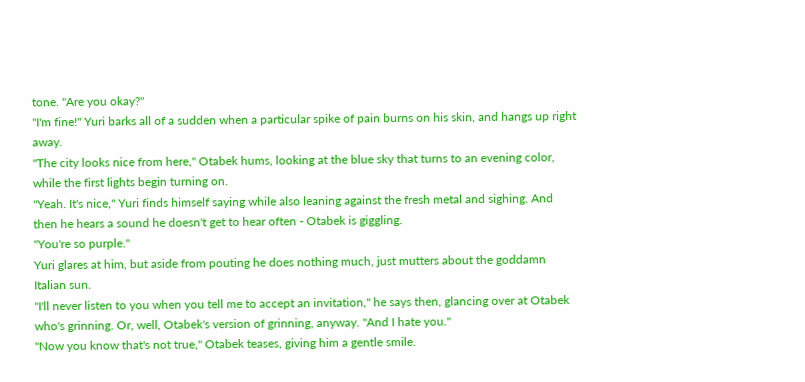tone. "Are you okay?"
"I'm fine!" Yuri barks all of a sudden when a particular spike of pain burns on his skin, and hangs up right away.
"The city looks nice from here," Otabek hums, looking at the blue sky that turns to an evening color, while the first lights begin turning on.
"Yeah. It's nice," Yuri finds himself saying while also leaning against the fresh metal and sighing. And then he hears a sound he doesn't get to hear often - Otabek is giggling.
"You're so purple."
Yuri glares at him, but aside from pouting he does nothing much, just mutters about the goddamn Italian sun.
"I'll never listen to you when you tell me to accept an invitation," he says then, glancing over at Otabek who's grinning. Or, well, Otabek's version of grinning, anyway. "And I hate you."
"Now you know that's not true," Otabek teases, giving him a gentle smile.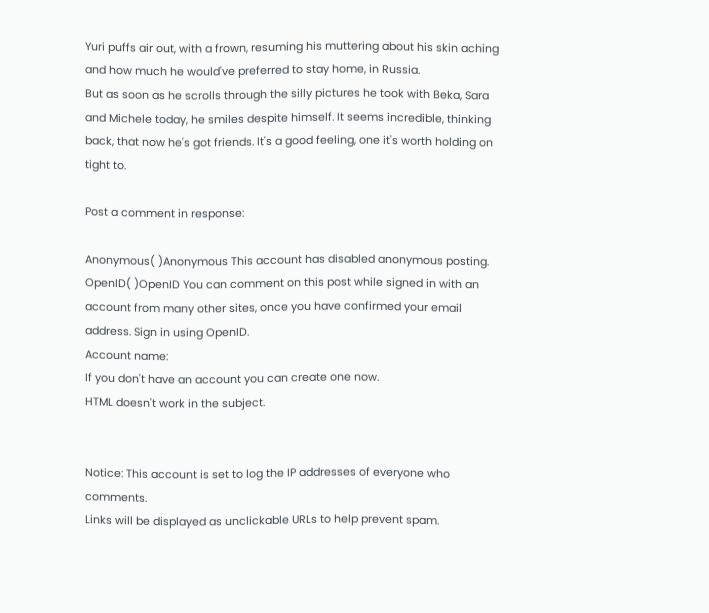Yuri puffs air out, with a frown, resuming his muttering about his skin aching and how much he would've preferred to stay home, in Russia.
But as soon as he scrolls through the silly pictures he took with Beka, Sara and Michele today, he smiles despite himself. It seems incredible, thinking back, that now he's got friends. It's a good feeling, one it's worth holding on tight to.

Post a comment in response:

Anonymous( )Anonymous This account has disabled anonymous posting.
OpenID( )OpenID You can comment on this post while signed in with an account from many other sites, once you have confirmed your email address. Sign in using OpenID.
Account name:
If you don't have an account you can create one now.
HTML doesn't work in the subject.


Notice: This account is set to log the IP addresses of everyone who comments.
Links will be displayed as unclickable URLs to help prevent spam.